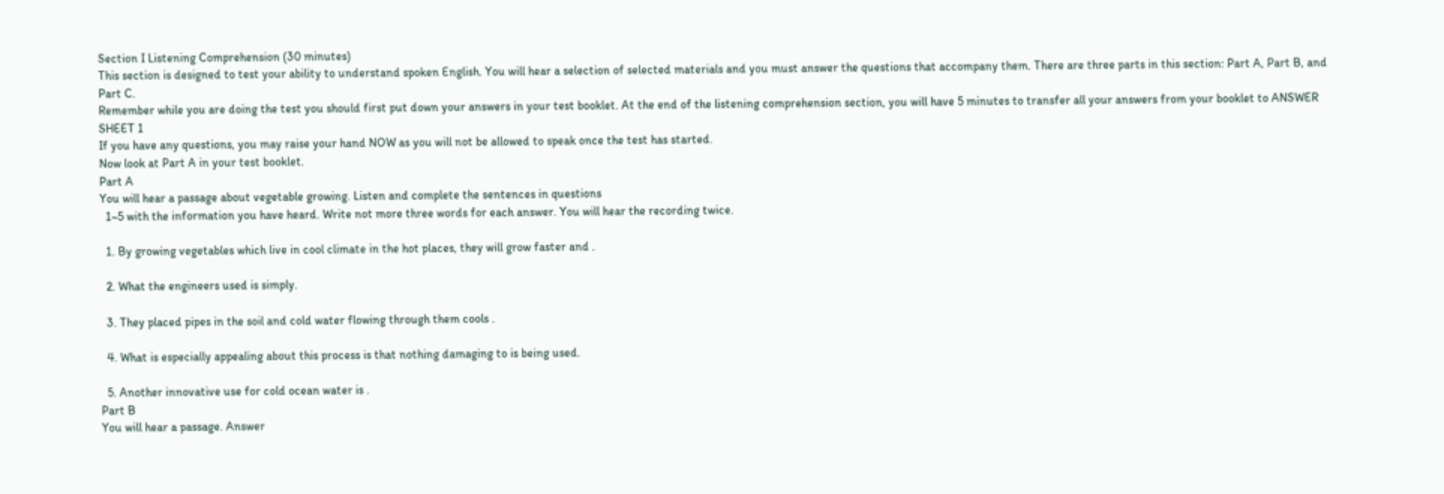Section I Listening Comprehension (30 minutes)
This section is designed to test your ability to understand spoken English. You will hear a selection of selected materials and you must answer the questions that accompany them. There are three parts in this section: Part A, Part B, and Part C.
Remember while you are doing the test you should first put down your answers in your test booklet. At the end of the listening comprehension section, you will have 5 minutes to transfer all your answers from your booklet to ANSWER SHEET 1
If you have any questions, you may raise your hand NOW as you will not be allowed to speak once the test has started.
Now look at Part A in your test booklet.
Part A
You will hear a passage about vegetable growing. Listen and complete the sentences in questions
  1~5 with the information you have heard. Write not more three words for each answer. You will hear the recording twice.

  1. By growing vegetables which live in cool climate in the hot places, they will grow faster and .

  2. What the engineers used is simply.

  3. They placed pipes in the soil and cold water flowing through them cools .

  4. What is especially appealing about this process is that nothing damaging to is being used.

  5. Another innovative use for cold ocean water is .
Part B
You will hear a passage. Answer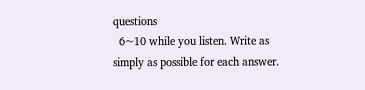questions
  6~10 while you listen. Write as simply as possible for each answer.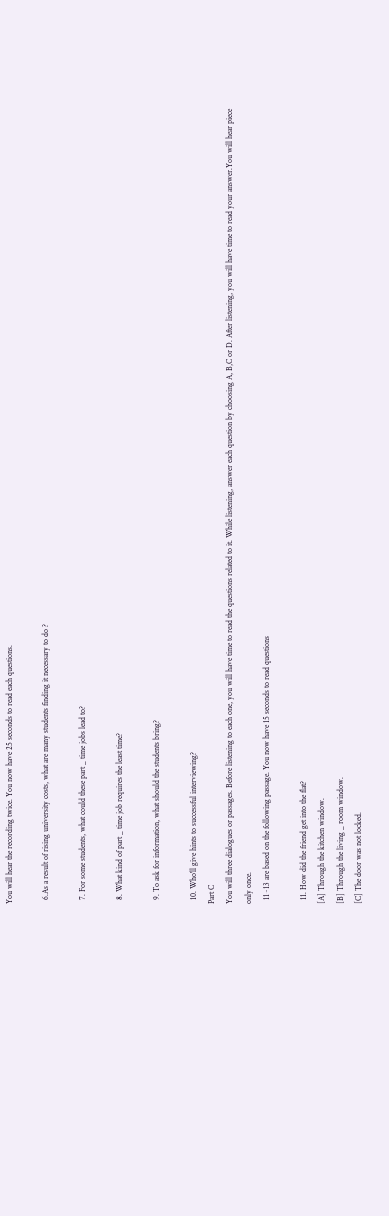You will hear the recording twice. You now have 25 seconds to read each questions.

  6.As a result of rising university costs, what are many students finding it necessary to do ?

  7. For some students, what could these part _ time jobs lead to?

  8. What kind of part _ time job requires the least time?

  9. To ask for information, what should the students bring?

  10. Who'll give hints to successful interviewing?
Part C
You will three dialogues or passages. Before listening to each one, you will have time to read the questions related to it. While listening, answer each question by choosing A, B,C or D. After listening, you will have time to read your answer.You will hear piece only once.
  11~13 are based on the following passage. You now have 15 seconds to read questions

  11. How did the friend get into the flat?
[A] Through the kitchen window.
[B] Through the living _ room window.
[C] The door was not locked.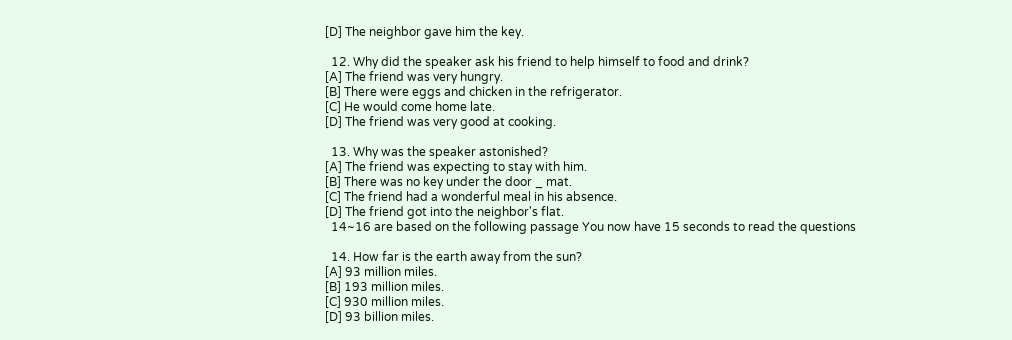[D] The neighbor gave him the key.

  12. Why did the speaker ask his friend to help himself to food and drink?
[A] The friend was very hungry.
[B] There were eggs and chicken in the refrigerator.
[C] He would come home late.
[D] The friend was very good at cooking.

  13. Why was the speaker astonished?
[A] The friend was expecting to stay with him.
[B] There was no key under the door _ mat.
[C] The friend had a wonderful meal in his absence.
[D] The friend got into the neighbor's flat.
  14~16 are based on the following passage You now have 15 seconds to read the questions

  14. How far is the earth away from the sun?
[A] 93 million miles.
[B] 193 million miles.
[C] 930 million miles.
[D] 93 billion miles.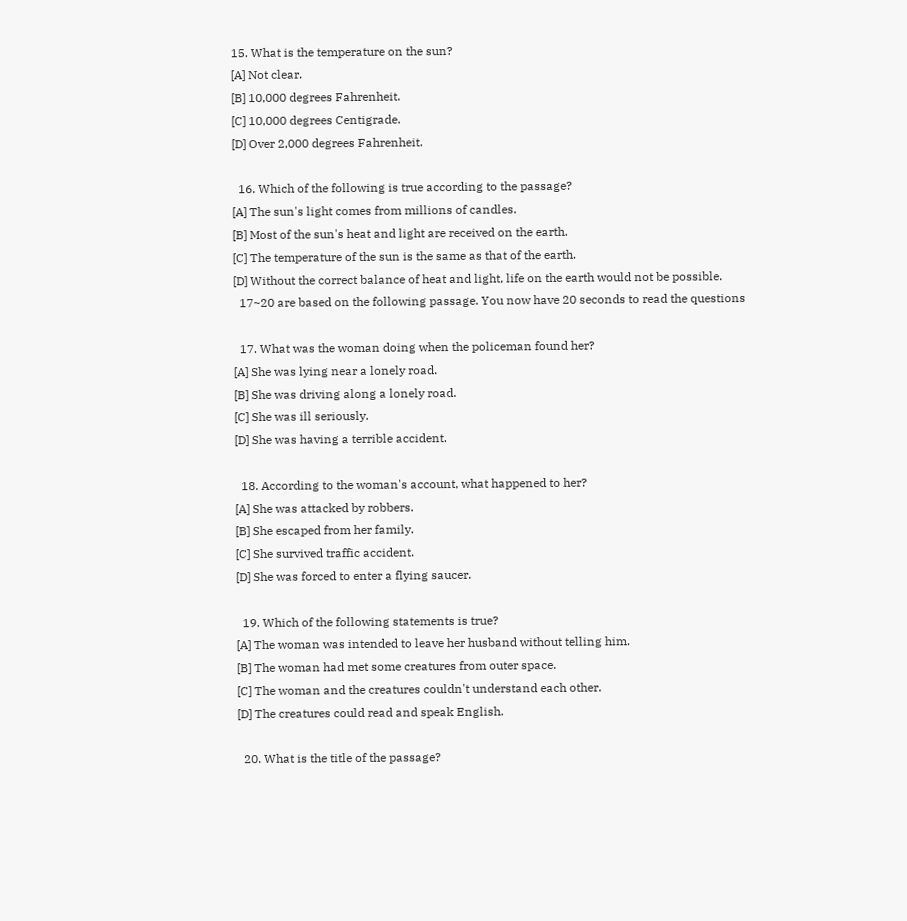15. What is the temperature on the sun?
[A] Not clear.
[B] 10,000 degrees Fahrenheit.
[C] 10,000 degrees Centigrade.
[D] Over 2,000 degrees Fahrenheit.

  16. Which of the following is true according to the passage?
[A] The sun's light comes from millions of candles.
[B] Most of the sun's heat and light are received on the earth.
[C] The temperature of the sun is the same as that of the earth.
[D] Without the correct balance of heat and light, life on the earth would not be possible.
  17~20 are based on the following passage. You now have 20 seconds to read the questions

  17. What was the woman doing when the policeman found her?
[A] She was lying near a lonely road.
[B] She was driving along a lonely road.
[C] She was ill seriously.
[D] She was having a terrible accident.

  18. According to the woman's account, what happened to her?
[A] She was attacked by robbers.
[B] She escaped from her family.
[C] She survived traffic accident.
[D] She was forced to enter a flying saucer.

  19. Which of the following statements is true?
[A] The woman was intended to leave her husband without telling him.
[B] The woman had met some creatures from outer space.
[C] The woman and the creatures couldn't understand each other.
[D] The creatures could read and speak English.

  20. What is the title of the passage?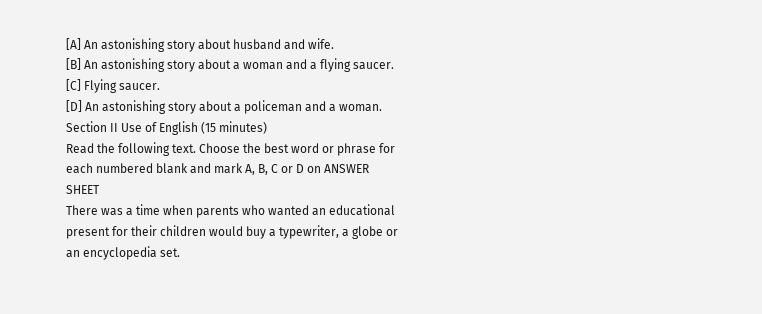[A] An astonishing story about husband and wife.
[B] An astonishing story about a woman and a flying saucer.
[C] Flying saucer.
[D] An astonishing story about a policeman and a woman.
Section II Use of English (15 minutes)
Read the following text. Choose the best word or phrase for each numbered blank and mark A, B, C or D on ANSWER SHEET
There was a time when parents who wanted an educational present for their children would buy a typewriter, a globe or an encyclopedia set.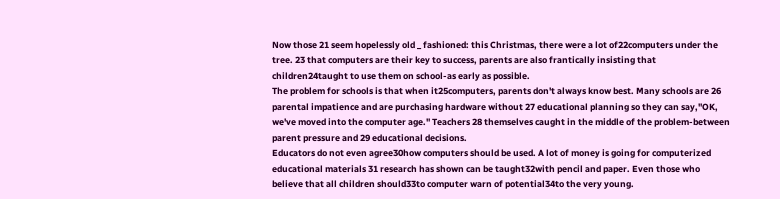Now those 21 seem hopelessly old _ fashioned: this Christmas, there were a lot of22computers under the tree. 23 that computers are their key to success, parents are also frantically insisting that children24taught to use them on school-as early as possible.
The problem for schools is that when it25computers, parents don't always know best. Many schools are 26 parental impatience and are purchasing hardware without 27 educational planning so they can say,"OK, we've moved into the computer age." Teachers 28 themselves caught in the middle of the problem-between parent pressure and 29 educational decisions.
Educators do not even agree30how computers should be used. A lot of money is going for computerized educational materials 31 research has shown can be taught32with pencil and paper. Even those who believe that all children should33to computer warn of potential34to the very young.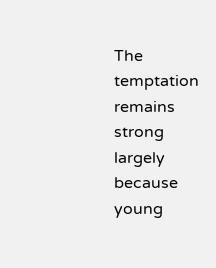The temptation remains strong largely because young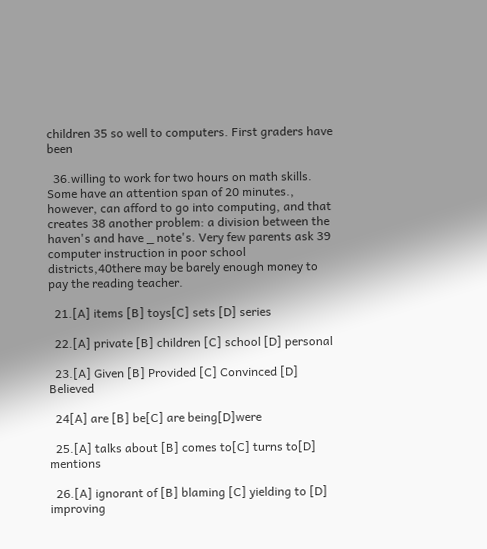children 35 so well to computers. First graders have been

  36.willing to work for two hours on math skills. Some have an attention span of 20 minutes., however, can afford to go into computing, and that creates 38 another problem: a division between the haven's and have _ note's. Very few parents ask 39 computer instruction in poor school districts,40there may be barely enough money to pay the reading teacher.

  21.[A] items [B] toys[C] sets [D] series

  22.[A] private [B] children [C] school [D] personal

  23.[A] Given [B] Provided [C] Convinced [D] Believed

  24[A] are [B] be[C] are being[D]were

  25.[A] talks about [B] comes to[C] turns to[D] mentions

  26.[A] ignorant of [B] blaming [C] yielding to [D] improving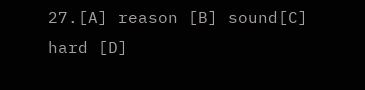27.[A] reason [B] sound[C] hard [D]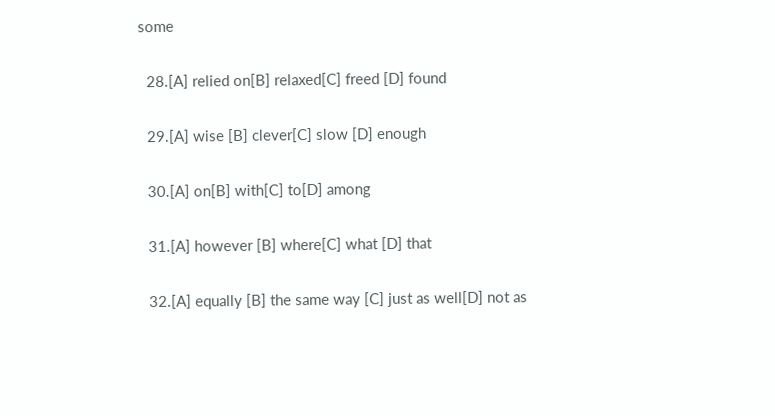some

  28.[A] relied on[B] relaxed[C] freed [D] found

  29.[A] wise [B] clever[C] slow [D] enough

  30.[A] on[B] with[C] to[D] among

  31.[A] however [B] where[C] what [D] that

  32.[A] equally [B] the same way [C] just as well[D] not as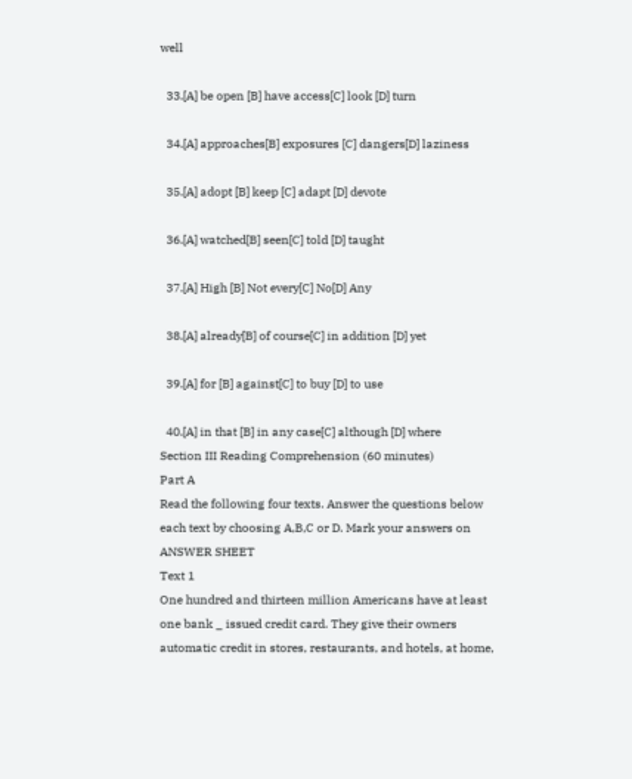well

  33.[A] be open [B] have access[C] look [D] turn

  34.[A] approaches[B] exposures [C] dangers[D] laziness

  35.[A] adopt [B] keep [C] adapt [D] devote

  36.[A] watched[B] seen[C] told [D] taught

  37.[A] High [B] Not every[C] No[D] Any

  38.[A] already[B] of course[C] in addition [D] yet

  39.[A] for [B] against[C] to buy [D] to use

  40.[A] in that [B] in any case[C] although [D] where
Section III Reading Comprehension (60 minutes)
Part A
Read the following four texts. Answer the questions below each text by choosing A,B,C or D. Mark your answers on ANSWER SHEET
Text 1
One hundred and thirteen million Americans have at least one bank _ issued credit card. They give their owners automatic credit in stores, restaurants, and hotels, at home,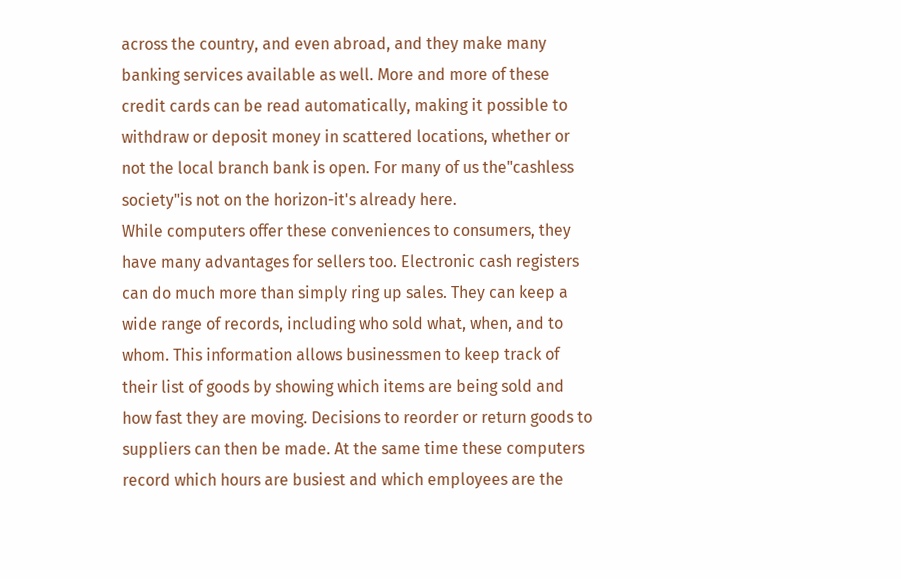across the country, and even abroad, and they make many banking services available as well. More and more of these credit cards can be read automatically, making it possible to withdraw or deposit money in scattered locations, whether or not the local branch bank is open. For many of us the"cashless society"is not on the horizon-it's already here.
While computers offer these conveniences to consumers, they have many advantages for sellers too. Electronic cash registers can do much more than simply ring up sales. They can keep a wide range of records, including who sold what, when, and to whom. This information allows businessmen to keep track of their list of goods by showing which items are being sold and how fast they are moving. Decisions to reorder or return goods to suppliers can then be made. At the same time these computers record which hours are busiest and which employees are the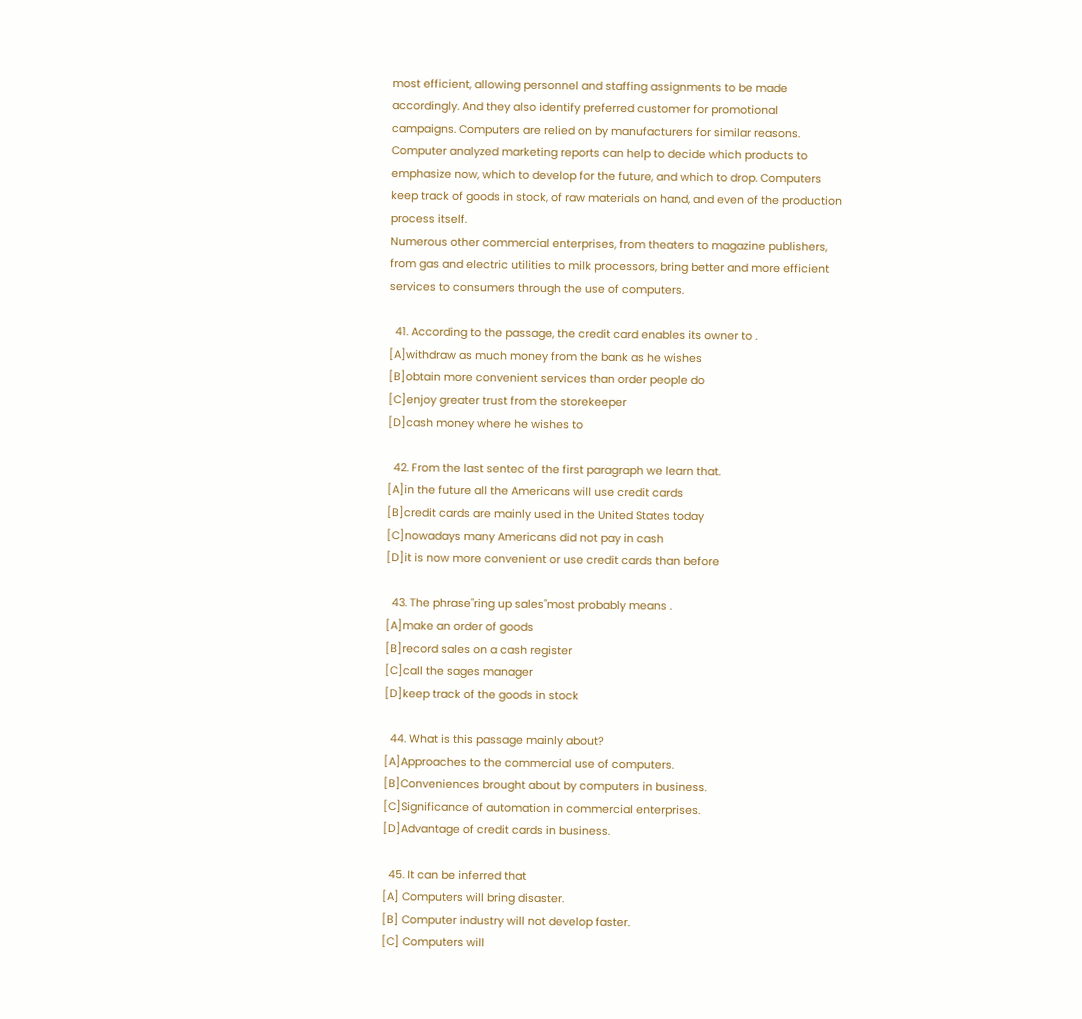most efficient, allowing personnel and staffing assignments to be made accordingly. And they also identify preferred customer for promotional campaigns. Computers are relied on by manufacturers for similar reasons. Computer analyzed marketing reports can help to decide which products to emphasize now, which to develop for the future, and which to drop. Computers keep track of goods in stock, of raw materials on hand, and even of the production process itself.
Numerous other commercial enterprises, from theaters to magazine publishers, from gas and electric utilities to milk processors, bring better and more efficient
services to consumers through the use of computers.

  41. According to the passage, the credit card enables its owner to .
[A]withdraw as much money from the bank as he wishes
[B]obtain more convenient services than order people do
[C]enjoy greater trust from the storekeeper
[D]cash money where he wishes to

  42. From the last sentec of the first paragraph we learn that.
[A]in the future all the Americans will use credit cards
[B]credit cards are mainly used in the United States today
[C]nowadays many Americans did not pay in cash
[D]it is now more convenient or use credit cards than before

  43. The phrase"ring up sales"most probably means .
[A]make an order of goods
[B]record sales on a cash register
[C]call the sages manager
[D]keep track of the goods in stock

  44. What is this passage mainly about?
[A]Approaches to the commercial use of computers.
[B]Conveniences brought about by computers in business.
[C]Significance of automation in commercial enterprises.
[D]Advantage of credit cards in business.

  45. It can be inferred that
[A] Computers will bring disaster.
[B] Computer industry will not develop faster.
[C] Computers will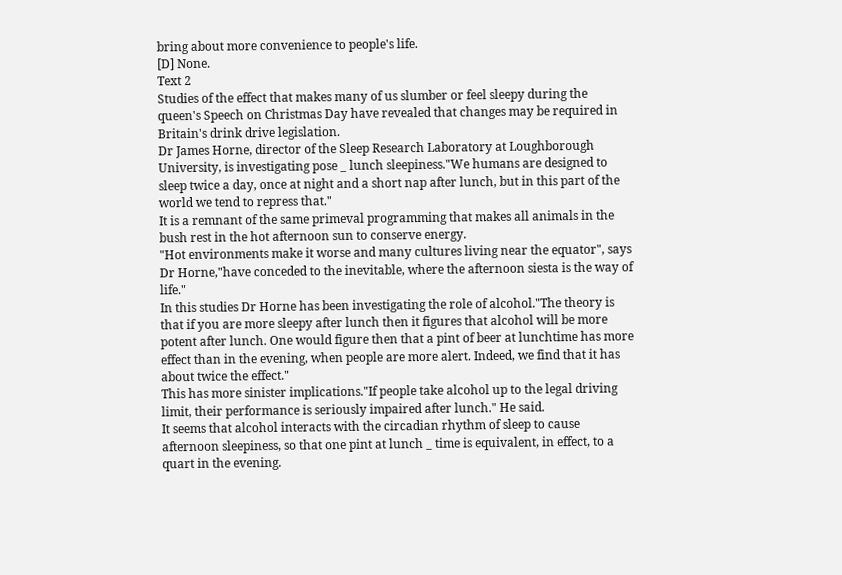bring about more convenience to people's life.
[D] None.
Text 2
Studies of the effect that makes many of us slumber or feel sleepy during the queen's Speech on Christmas Day have revealed that changes may be required in Britain's drink drive legislation.
Dr James Horne, director of the Sleep Research Laboratory at Loughborough University, is investigating pose _ lunch sleepiness."We humans are designed to sleep twice a day, once at night and a short nap after lunch, but in this part of the world we tend to repress that."
It is a remnant of the same primeval programming that makes all animals in the bush rest in the hot afternoon sun to conserve energy.
"Hot environments make it worse and many cultures living near the equator", says Dr Horne,"have conceded to the inevitable, where the afternoon siesta is the way of life."
In this studies Dr Horne has been investigating the role of alcohol."The theory is that if you are more sleepy after lunch then it figures that alcohol will be more potent after lunch. One would figure then that a pint of beer at lunchtime has more effect than in the evening, when people are more alert. Indeed, we find that it has about twice the effect."
This has more sinister implications."If people take alcohol up to the legal driving limit, their performance is seriously impaired after lunch." He said.
It seems that alcohol interacts with the circadian rhythm of sleep to cause afternoon sleepiness, so that one pint at lunch _ time is equivalent, in effect, to a quart in the evening.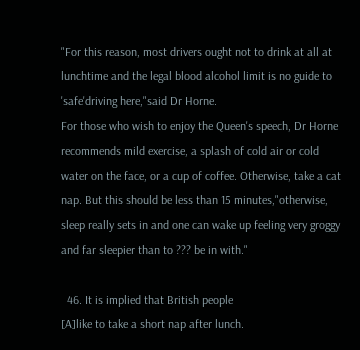"For this reason, most drivers ought not to drink at all at lunchtime and the legal blood alcohol limit is no guide to 'safe'driving here,"said Dr Horne.
For those who wish to enjoy the Queen's speech, Dr Horne recommends mild exercise, a splash of cold air or cold water on the face, or a cup of coffee. Otherwise, take a cat nap. But this should be less than 15 minutes,"otherwise, sleep really sets in and one can wake up feeling very groggy and far sleepier than to ??? be in with."

  46. It is implied that British people
[A]like to take a short nap after lunch.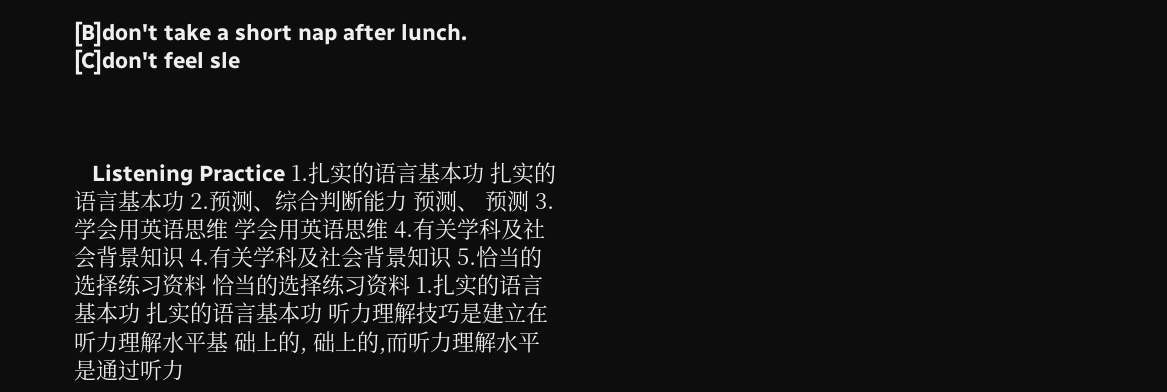[B]don't take a short nap after lunch.
[C]don't feel sle



   Listening Practice 1.扎实的语言基本功 扎实的语言基本功 2.预测、综合判断能力 预测、 预测 3.学会用英语思维 学会用英语思维 4.有关学科及社会背景知识 4.有关学科及社会背景知识 5.恰当的选择练习资料 恰当的选择练习资料 1.扎实的语言基本功 扎实的语言基本功 听力理解技巧是建立在听力理解水平基 础上的, 础上的,而听力理解水平是通过听力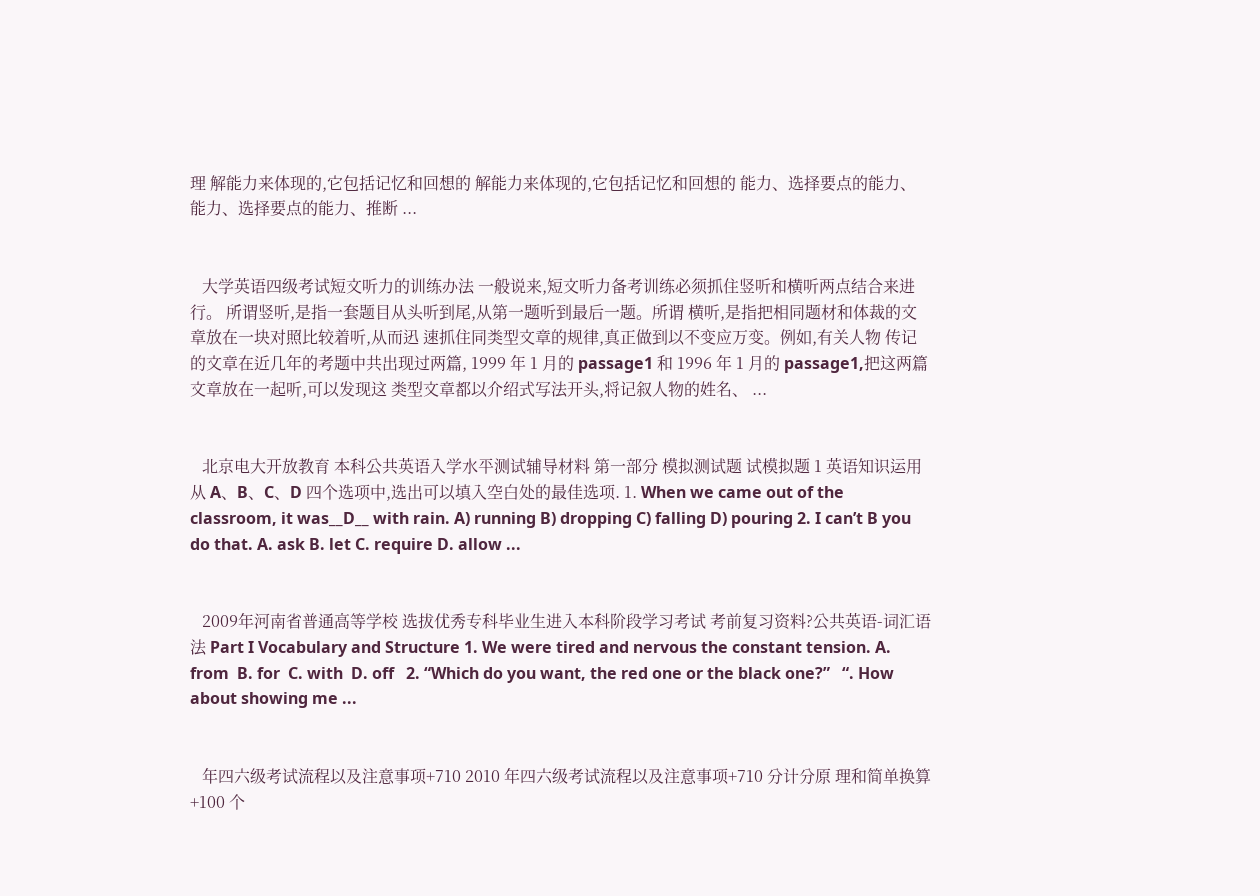理 解能力来体现的,它包括记忆和回想的 解能力来体现的,它包括记忆和回想的 能力、选择要点的能力、 能力、选择要点的能力、推断 ...


   大学英语四级考试短文听力的训练办法 一般说来,短文听力备考训练必须抓住竖听和横听两点结合来进行。 所谓竖听,是指一套题目从头听到尾,从第一题听到最后一题。所谓 横听,是指把相同题材和体裁的文章放在一块对照比较着听,从而迅 速抓住同类型文章的规律,真正做到以不变应万变。例如,有关人物 传记的文章在近几年的考题中共出现过两篇, 1999 年 1 月的 passage1 和 1996 年 1 月的 passage1,把这两篇文章放在一起听,可以发现这 类型文章都以介绍式写法开头,将记叙人物的姓名、 ...


   北京电大开放教育 本科公共英语入学水平测试辅导材料 第一部分 模拟测试题 试模拟题 1 英语知识运用 从 A、B、C、D 四个选项中,选出可以填入空白处的最佳选项. 1. When we came out of the classroom, it was__D__ with rain. A) running B) dropping C) falling D) pouring 2. I can’t B you do that. A. ask B. let C. require D. allow ...


   2009年河南省普通高等学校 选拔优秀专科毕业生进入本科阶段学习考试 考前复习资料?公共英语-词汇语法 Part I Vocabulary and Structure 1. We were tired and nervous the constant tension. A. from  B. for  C. with  D. off   2. “Which do you want, the red one or the black one?”   “. How about showing me ...


   年四六级考试流程以及注意事项+710 2010 年四六级考试流程以及注意事项+710 分计分原 理和简单换算+100 个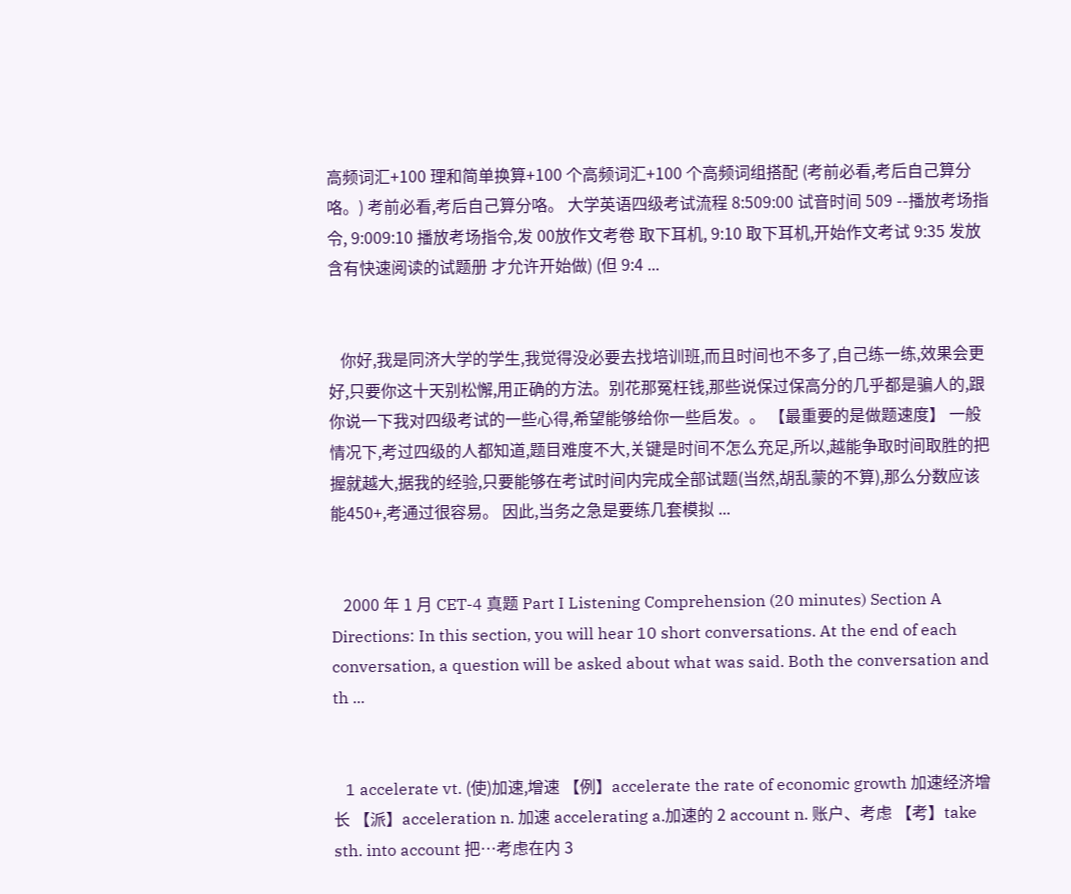高频词汇+100 理和简单换算+100 个高频词汇+100 个高频词组搭配 (考前必看,考后自己算分咯。) 考前必看,考后自己算分咯。 大学英语四级考试流程 8:509:00 试音时间 509 --播放考场指令, 9:009:10 播放考场指令,发 00放作文考卷 取下耳机, 9:10 取下耳机,开始作文考试 9:35 发放含有快速阅读的试题册 才允许开始做) (但 9:4 ...


   你好,我是同济大学的学生,我觉得没必要去找培训班,而且时间也不多了,自己练一练,效果会更好,只要你这十天别松懈,用正确的方法。别花那冤枉钱,那些说保过保高分的几乎都是骗人的,跟你说一下我对四级考试的一些心得,希望能够给你一些启发。。 【最重要的是做题速度】 一般情况下,考过四级的人都知道,题目难度不大,关键是时间不怎么充足,所以,越能争取时间取胜的把握就越大,据我的经验,只要能够在考试时间内完成全部试题(当然,胡乱蒙的不算),那么分数应该能450+,考通过很容易。 因此,当务之急是要练几套模拟 ...


   2000 年 1 月 CET-4 真题 Part I Listening Comprehension (20 minutes) Section A Directions: In this section, you will hear 10 short conversations. At the end of each conversation, a question will be asked about what was said. Both the conversation and th ...


   1 accelerate vt. (使)加速,增速 【例】accelerate the rate of economic growth 加速经济增长 【派】acceleration n. 加速 accelerating a.加速的 2 account n. 账户、考虑 【考】take sth. into account 把…考虑在内 3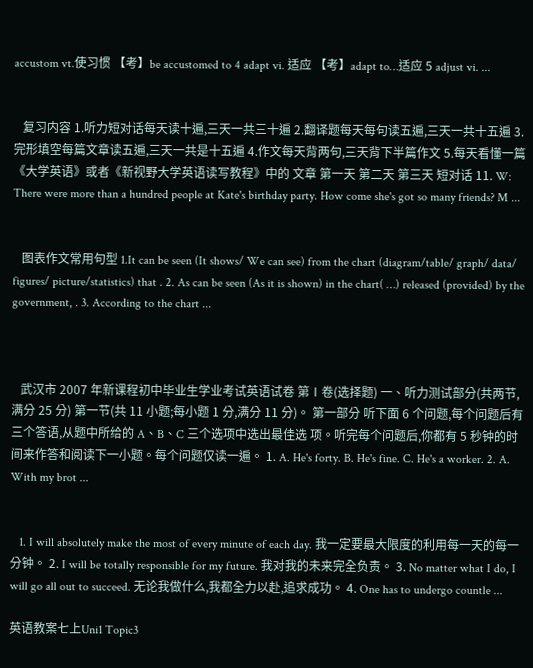accustom vt.使习惯 【考】be accustomed to 4 adapt vi. 适应 【考】adapt to…适应 5 adjust vi. ...


   复习内容 1.听力短对话每天读十遍,三天一共三十遍 2.翻译题每天每句读五遍,三天一共十五遍 3.完形填空每篇文章读五遍,三天一共是十五遍 4.作文每天背两句,三天背下半篇作文 5.每天看懂一篇《大学英语》或者《新视野大学英语读写教程》中的 文章 第一天 第二天 第三天 短对话 11. W: There were more than a hundred people at Kate's birthday party. How come she's got so many friends? M ...


   图表作文常用句型 1.It can be seen (It shows/ We can see) from the chart (diagram/table/ graph/ data/ figures/ picture/statistics) that . 2. As can be seen (As it is shown) in the chart( …) released (provided) by the government, . 3. According to the chart ...



   武汉市 2007 年新课程初中毕业生学业考试英语试卷 第Ⅰ卷(选择题) 一、听力测试部分(共两节,满分 25 分) 第一节(共 11 小题;每小题 1 分,满分 11 分)。 第一部分 听下面 6 个问题,每个问题后有三个答语,从题中所给的 A、B、C 三个选项中选出最佳选 项。听完每个问题后,你都有 5 秒钟的时间来作答和阅读下一小题。每个问题仅读一遍。 1. A. He's forty. B. He's fine. C. He's a worker. 2. A. With my brot ...


   1. I will absolutely make the most of every minute of each day. 我一定要最大限度的利用每一天的每一分钟。 2. I will be totally responsible for my future. 我对我的未来完全负责。 3. No matter what I do, I will go all out to succeed. 无论我做什么,我都全力以赴,追求成功。 4. One has to undergo countle ...

英语教案七上Uni1 Topic3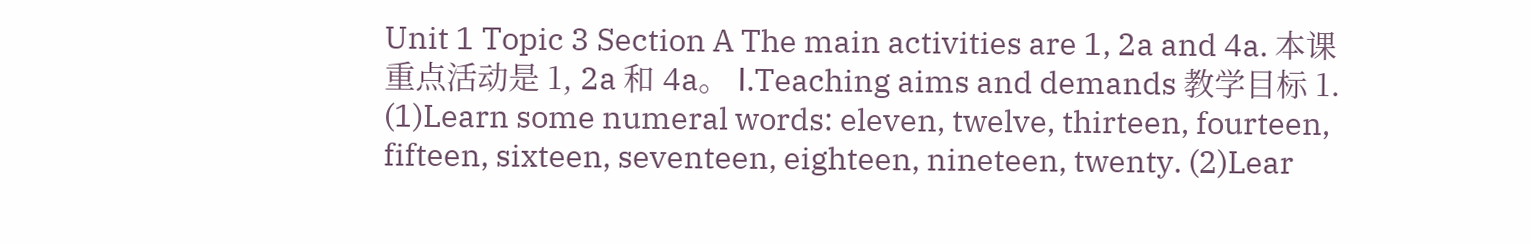Unit 1 Topic 3 Section A The main activities are 1, 2a and 4a. 本课重点活动是 1, 2a 和 4a。 Ⅰ.Teaching aims and demands 教学目标 1. (1)Learn some numeral words: eleven, twelve, thirteen, fourteen, fifteen, sixteen, seventeen, eighteen, nineteen, twenty. (2)Lear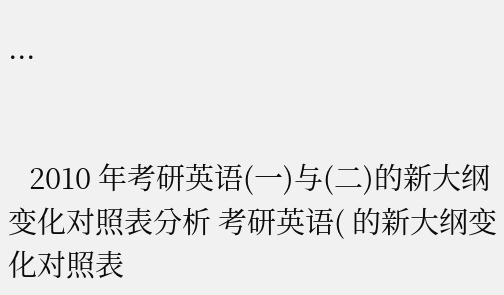...


   2010 年考研英语(一)与(二)的新大纲变化对照表分析 考研英语( 的新大纲变化对照表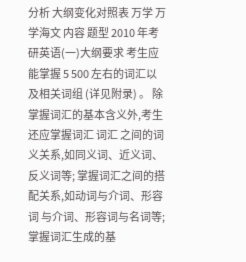分析 大纲变化对照表 万学 万学海文 内容 题型 2010 年考研英语(一)大纲要求 考生应能掌握 5 500 左右的词汇以及相关词组 (详见附录) 。 除掌握词汇的基本含义外,考生还应掌握词汇 词汇 之间的词义关系,如同义词、近义词、反义词等; 掌握词汇之间的搭配关系,如动词与介词、形容词 与介词、形容词与名词等;掌握词汇生成的基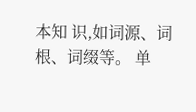本知 识,如词源、词根、词缀等。 单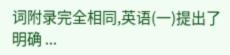词附录完全相同,英语(一)提出了明确 ...